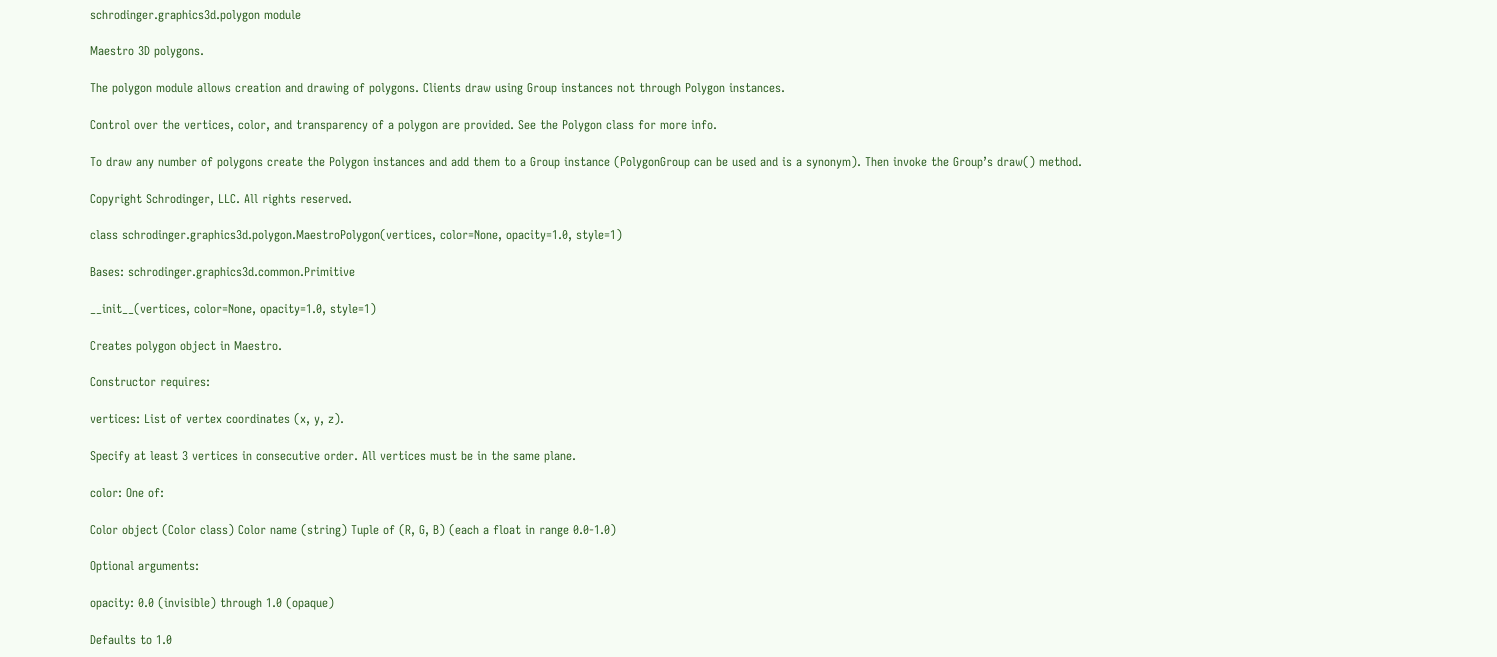schrodinger.graphics3d.polygon module

Maestro 3D polygons.

The polygon module allows creation and drawing of polygons. Clients draw using Group instances not through Polygon instances.

Control over the vertices, color, and transparency of a polygon are provided. See the Polygon class for more info.

To draw any number of polygons create the Polygon instances and add them to a Group instance (PolygonGroup can be used and is a synonym). Then invoke the Group’s draw() method.

Copyright Schrodinger, LLC. All rights reserved.

class schrodinger.graphics3d.polygon.MaestroPolygon(vertices, color=None, opacity=1.0, style=1)

Bases: schrodinger.graphics3d.common.Primitive

__init__(vertices, color=None, opacity=1.0, style=1)

Creates polygon object in Maestro.

Constructor requires:

vertices: List of vertex coordinates (x, y, z).

Specify at least 3 vertices in consecutive order. All vertices must be in the same plane.

color: One of:

Color object (Color class) Color name (string) Tuple of (R, G, B) (each a float in range 0.0-1.0)

Optional arguments:

opacity: 0.0 (invisible) through 1.0 (opaque)

Defaults to 1.0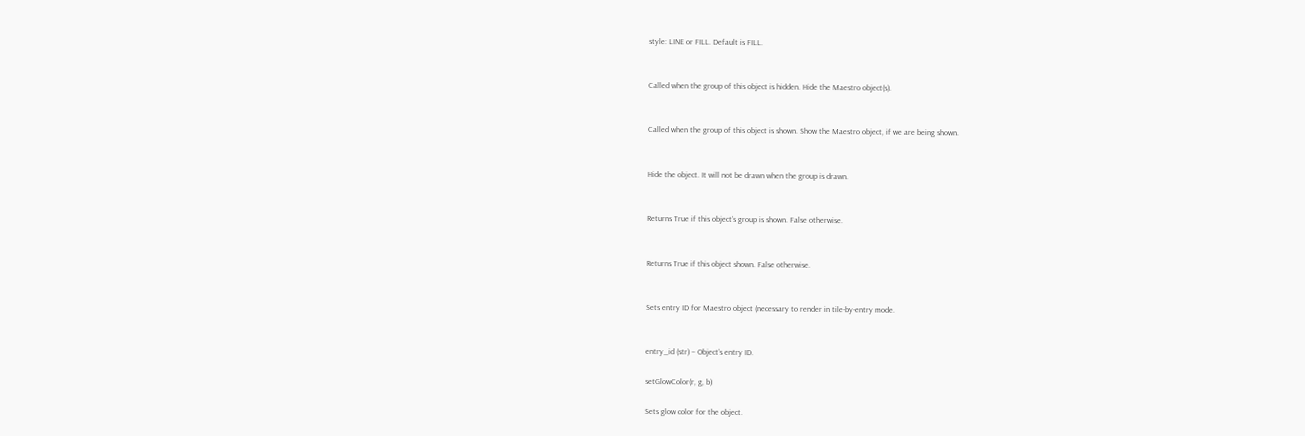style: LINE or FILL. Default is FILL.


Called when the group of this object is hidden. Hide the Maestro object(s).


Called when the group of this object is shown. Show the Maestro object, if we are being shown.


Hide the object. It will not be drawn when the group is drawn.


Returns True if this object’s group is shown. False otherwise.


Returns True if this object shown. False otherwise.


Sets entry ID for Maestro object (necessary to render in tile-by-entry mode.


entry_id (str) – Object’s entry ID.

setGlowColor(r, g, b)

Sets glow color for the object.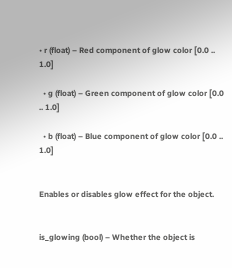• r (float) – Red component of glow color [0.0 .. 1.0]

  • g (float) – Green component of glow color [0.0 .. 1.0]

  • b (float) – Blue component of glow color [0.0 .. 1.0]


Enables or disables glow effect for the object.


is_glowing (bool) – Whether the object is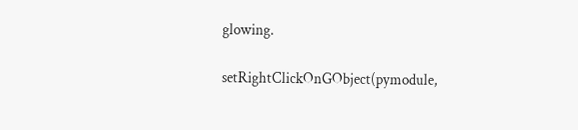glowing.

setRightClickOnGObject(pymodule,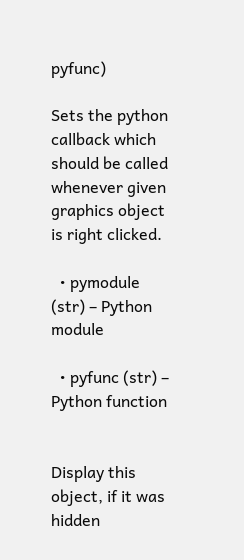pyfunc)

Sets the python callback which should be called whenever given graphics object is right clicked.

  • pymodule (str) – Python module

  • pyfunc (str) – Python function


Display this object, if it was hidden